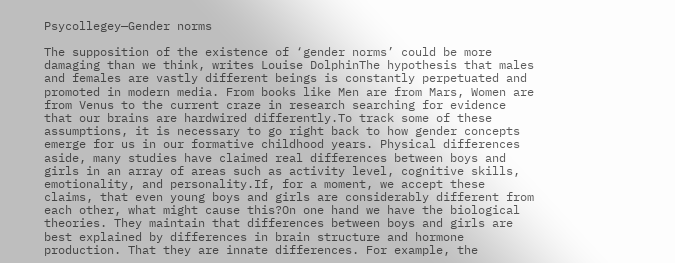Psycollegey—Gender norms

The supposition of the existence of ‘gender norms’ could be more damaging than we think, writes Louise DolphinThe hypothesis that males and females are vastly different beings is constantly perpetuated and promoted in modern media. From books like Men are from Mars, Women are from Venus to the current craze in research searching for evidence that our brains are hardwired differently.To track some of these assumptions, it is necessary to go right back to how gender concepts emerge for us in our formative childhood years. Physical differences aside, many studies have claimed real differences between boys and girls in an array of areas such as activity level, cognitive skills, emotionality, and personality.If, for a moment, we accept these claims, that even young boys and girls are considerably different from each other, what might cause this?On one hand we have the biological theories. They maintain that differences between boys and girls are best explained by differences in brain structure and hormone production. That they are innate differences. For example, the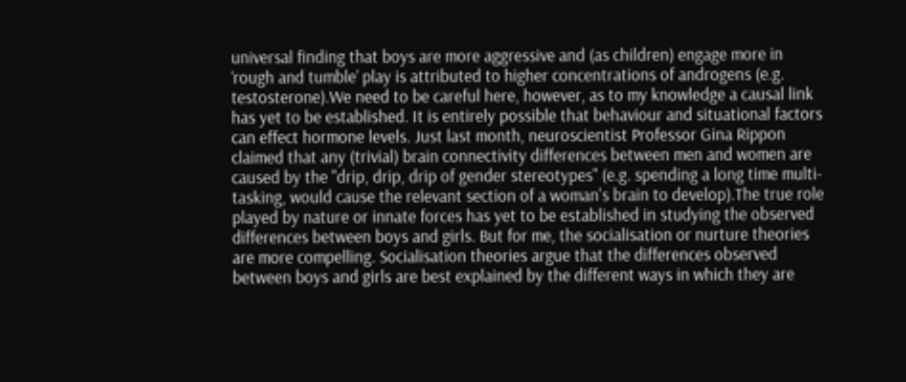universal finding that boys are more aggressive and (as children) engage more in ‘rough and tumble’ play is attributed to higher concentrations of androgens (e.g. testosterone).We need to be careful here, however, as to my knowledge a causal link has yet to be established. It is entirely possible that behaviour and situational factors can effect hormone levels. Just last month, neuroscientist Professor Gina Rippon claimed that any (trivial) brain connectivity differences between men and women are caused by the "drip, drip, drip of gender stereotypes" (e.g. spending a long time multi-tasking, would cause the relevant section of a woman's brain to develop).The true role played by nature or innate forces has yet to be established in studying the observed differences between boys and girls. But for me, the socialisation or nurture theories are more compelling. Socialisation theories argue that the differences observed between boys and girls are best explained by the different ways in which they are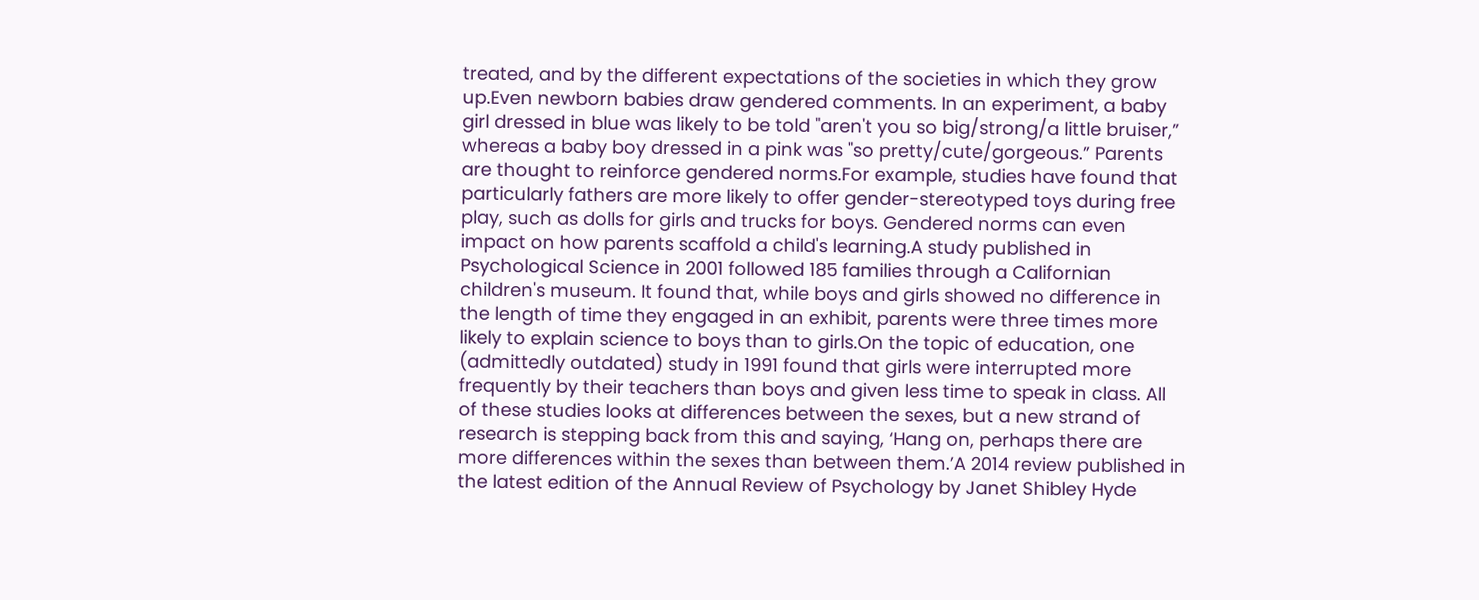treated, and by the different expectations of the societies in which they grow up.Even newborn babies draw gendered comments. In an experiment, a baby girl dressed in blue was likely to be told "aren't you so big/strong/a little bruiser,” whereas a baby boy dressed in a pink was "so pretty/cute/gorgeous.” Parents are thought to reinforce gendered norms.For example, studies have found that particularly fathers are more likely to offer gender-stereotyped toys during free play, such as dolls for girls and trucks for boys. Gendered norms can even impact on how parents scaffold a child's learning.A study published in Psychological Science in 2001 followed 185 families through a Californian children's museum. It found that, while boys and girls showed no difference in the length of time they engaged in an exhibit, parents were three times more likely to explain science to boys than to girls.On the topic of education, one (admittedly outdated) study in 1991 found that girls were interrupted more frequently by their teachers than boys and given less time to speak in class. All of these studies looks at differences between the sexes, but a new strand of research is stepping back from this and saying, ‘Hang on, perhaps there are more differences within the sexes than between them.’A 2014 review published in the latest edition of the Annual Review of Psychology by Janet Shibley Hyde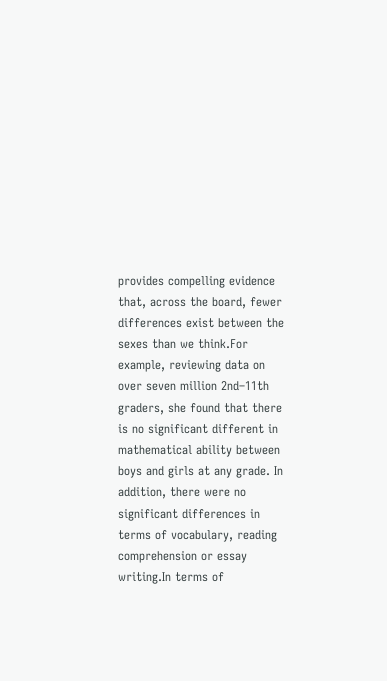provides compelling evidence that, across the board, fewer differences exist between the sexes than we think.For example, reviewing data on over seven million 2nd–11th graders, she found that there is no significant different in mathematical ability between boys and girls at any grade. In addition, there were no significant differences in terms of vocabulary, reading comprehension or essay writing.In terms of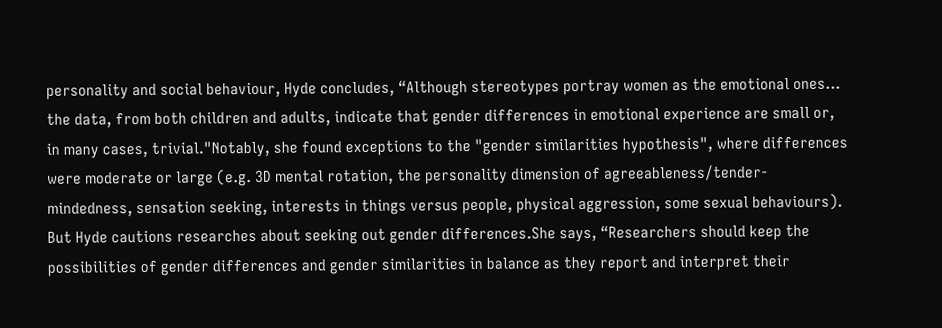personality and social behaviour, Hyde concludes, “Although stereotypes portray women as the emotional ones... the data, from both children and adults, indicate that gender differences in emotional experience are small or, in many cases, trivial."Notably, she found exceptions to the "gender similarities hypothesis", where differences were moderate or large (e.g. 3D mental rotation, the personality dimension of agreeableness/tender-mindedness, sensation seeking, interests in things versus people, physical aggression, some sexual behaviours). But Hyde cautions researches about seeking out gender differences.She says, “Researchers should keep the possibilities of gender differences and gender similarities in balance as they report and interpret their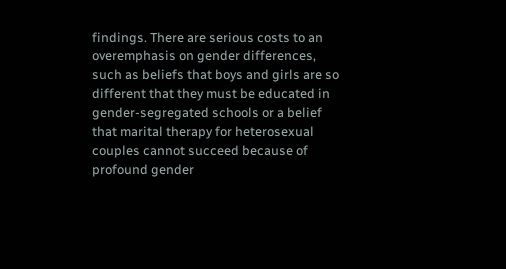findings. There are serious costs to an overemphasis on gender differences, such as beliefs that boys and girls are so different that they must be educated in gender-segregated schools or a belief that marital therapy for heterosexual couples cannot succeed because of profound gender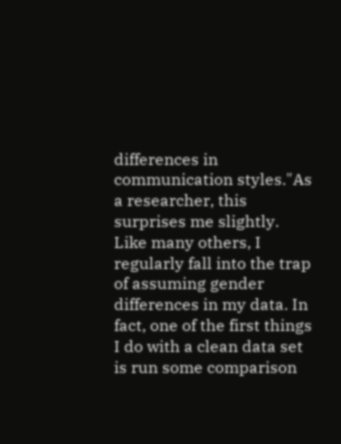differences in communication styles."As a researcher, this surprises me slightly. Like many others, I regularly fall into the trap of assuming gender differences in my data. In fact, one of the first things I do with a clean data set is run some comparison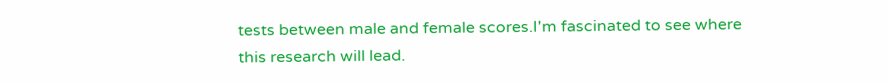tests between male and female scores.I'm fascinated to see where this research will lead.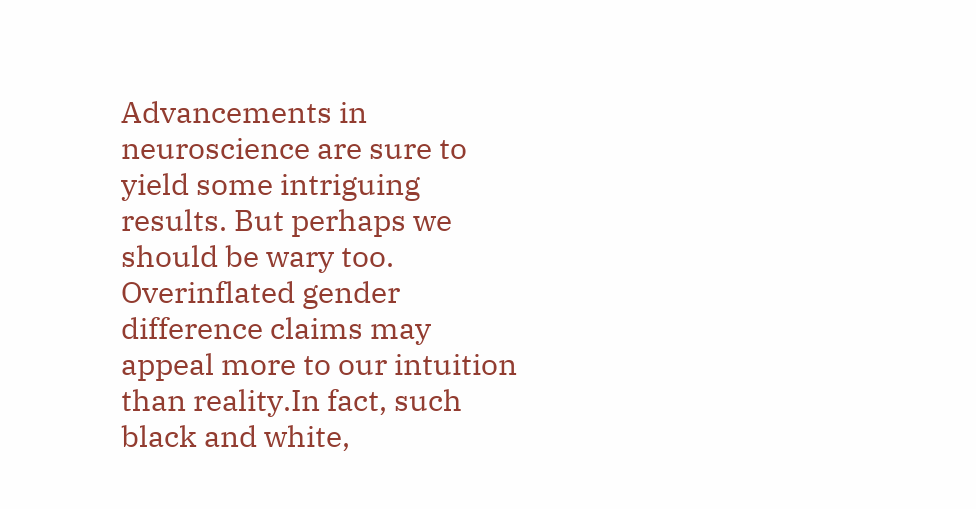Advancements in neuroscience are sure to yield some intriguing results. But perhaps we should be wary too. Overinflated gender difference claims may appeal more to our intuition than reality.In fact, such black and white,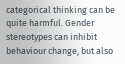categorical thinking can be quite harmful. Gender stereotypes can inhibit behaviour change, but also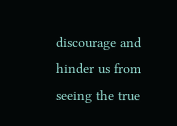discourage and hinder us from seeing the true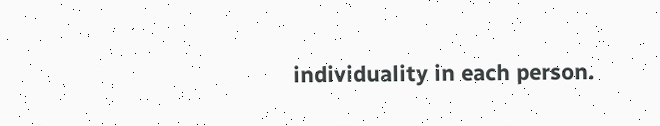individuality in each person.